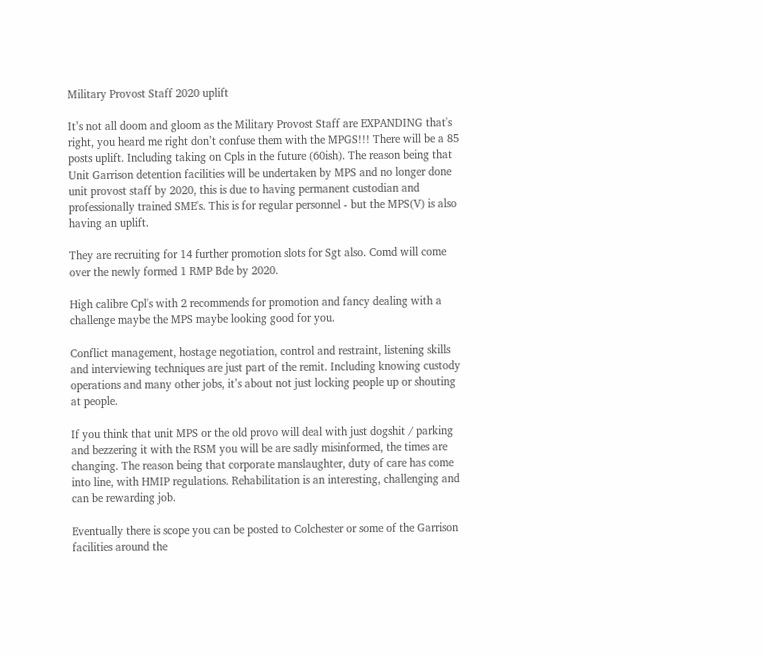Military Provost Staff 2020 uplift

It’s not all doom and gloom as the Military Provost Staff are EXPANDING that's right, you heard me right don’t confuse them with the MPGS!!! There will be a 85 posts uplift. Including taking on Cpls in the future (60ish). The reason being that Unit Garrison detention facilities will be undertaken by MPS and no longer done unit provost staff by 2020, this is due to having permanent custodian and professionally trained SME's. This is for regular personnel - but the MPS(V) is also having an uplift.

They are recruiting for 14 further promotion slots for Sgt also. Comd will come over the newly formed 1 RMP Bde by 2020.

High calibre Cpl's with 2 recommends for promotion and fancy dealing with a challenge maybe the MPS maybe looking good for you.

Conflict management, hostage negotiation, control and restraint, listening skills and interviewing techniques are just part of the remit. Including knowing custody operations and many other jobs, it’s about not just locking people up or shouting at people.

If you think that unit MPS or the old provo will deal with just dogshit / parking and bezzering it with the RSM you will be are sadly misinformed, the times are changing. The reason being that corporate manslaughter, duty of care has come into line, with HMIP regulations. Rehabilitation is an interesting, challenging and can be rewarding job.

Eventually there is scope you can be posted to Colchester or some of the Garrison facilities around the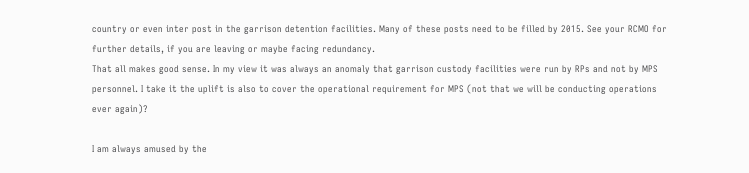country or even inter post in the garrison detention facilities. Many of these posts need to be filled by 2015. See your RCMO for further details, if you are leaving or maybe facing redundancy.
That all makes good sense. In my view it was always an anomaly that garrison custody facilities were run by RPs and not by MPS personnel. I take it the uplift is also to cover the operational requirement for MPS (not that we will be conducting operations ever again)?

I am always amused by the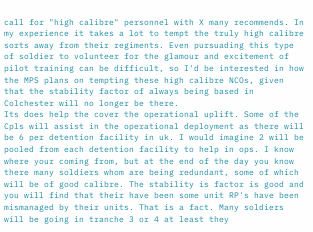call for "high calibre" personnel with X many recommends. In my experience it takes a lot to tempt the truly high calibre sorts away from their regiments. Even pursuading this type of soldier to volunteer for the glamour and excitement of pilot training can be difficult, so I'd be interested in how the MPS plans on tempting these high calibre NCOs, given that the stability factor of always being based in Colchester will no longer be there.
Its does help the cover the operational uplift. Some of the Cpls will assist in the operational deployment as there will be 6 per detention facility in uk. I would imagine 2 will be pooled from each detention facility to help in ops. I know where your coming from, but at the end of the day you know there many soldiers whom are being redundant, some of which will be of good calibre. The stability is factor is good and you will find that their have been some unit RP's have been mismanaged by their units. That is a fact. Many soldiers will be going in tranche 3 or 4 at least they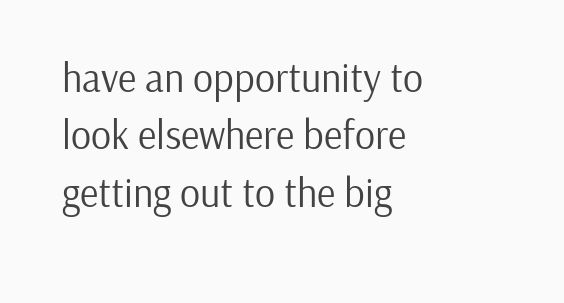have an opportunity to look elsewhere before getting out to the big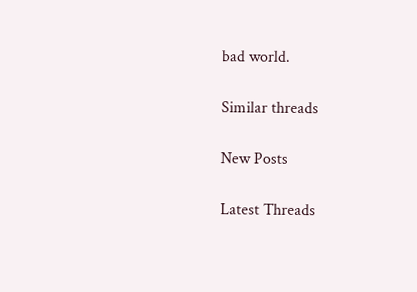bad world.

Similar threads

New Posts

Latest Threads